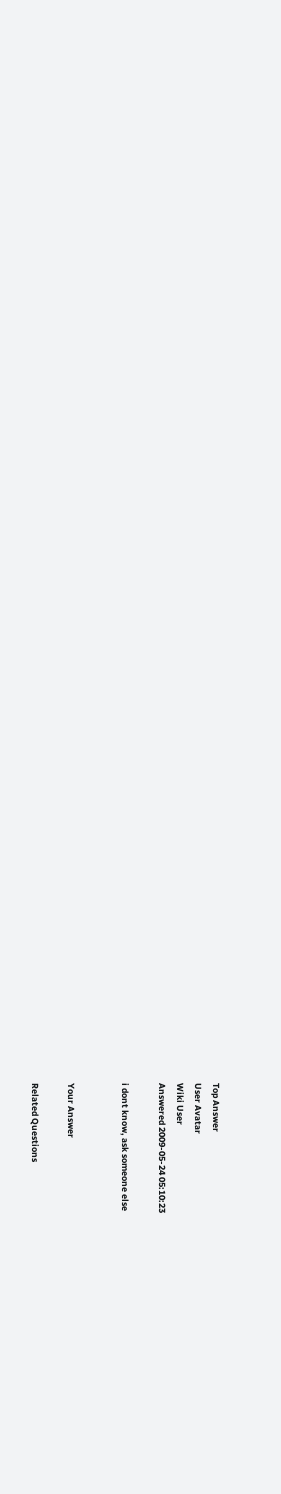Top Answer
User Avatar
Wiki User
Answered 2009-05-24 05:10:23

i dont know, ask someone else


Your Answer

Related Questions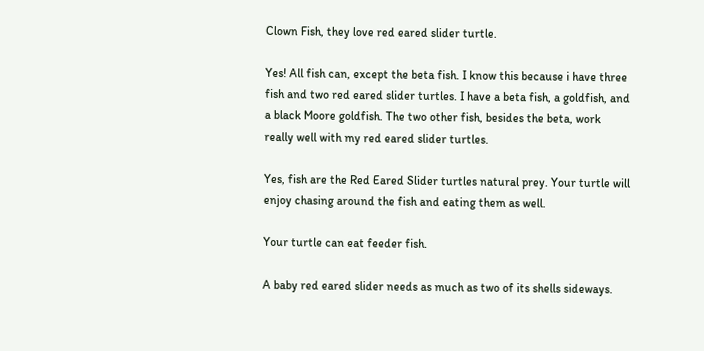Clown Fish, they love red eared slider turtle.

Yes! All fish can, except the beta fish. I know this because i have three fish and two red eared slider turtles. I have a beta fish, a goldfish, and a black Moore goldfish. The two other fish, besides the beta, work really well with my red eared slider turtles.

Yes, fish are the Red Eared Slider turtles natural prey. Your turtle will enjoy chasing around the fish and eating them as well.

Your turtle can eat feeder fish.

A baby red eared slider needs as much as two of its shells sideways.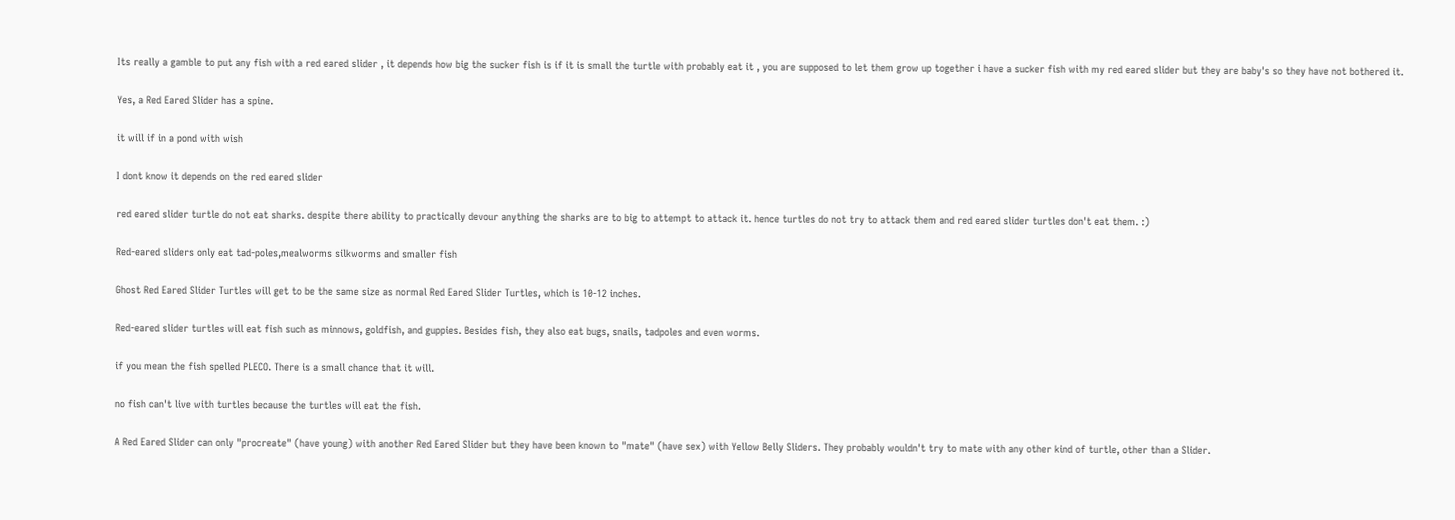Its really a gamble to put any fish with a red eared slider , it depends how big the sucker fish is if it is small the turtle with probably eat it , you are supposed to let them grow up together i have a sucker fish with my red eared slider but they are baby's so they have not bothered it.

Yes, a Red Eared Slider has a spine.

it will if in a pond with wish

I dont know it depends on the red eared slider

red eared slider turtle do not eat sharks. despite there ability to practically devour anything the sharks are to big to attempt to attack it. hence turtles do not try to attack them and red eared slider turtles don't eat them. :)

Red-eared sliders only eat tad-poles,mealworms silkworms and smaller fish

Ghost Red Eared Slider Turtles will get to be the same size as normal Red Eared Slider Turtles, which is 10-12 inches.

Red-eared slider turtles will eat fish such as minnows, goldfish, and guppies. Besides fish, they also eat bugs, snails, tadpoles and even worms.

if you mean the fish spelled PLECO. There is a small chance that it will.

no fish can't live with turtles because the turtles will eat the fish.

A Red Eared Slider can only "procreate" (have young) with another Red Eared Slider but they have been known to "mate" (have sex) with Yellow Belly Sliders. They probably wouldn't try to mate with any other kind of turtle, other than a Slider.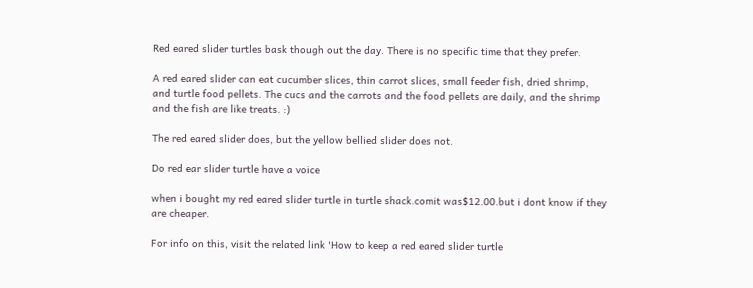Red eared slider turtles bask though out the day. There is no specific time that they prefer.

A red eared slider can eat cucumber slices, thin carrot slices, small feeder fish, dried shrimp, and turtle food pellets. The cucs and the carrots and the food pellets are daily, and the shrimp and the fish are like treats. :)

The red eared slider does, but the yellow bellied slider does not.

Do red ear slider turtle have a voice

when i bought my red eared slider turtle in turtle shack.comit was$12.00.but i dont know if they are cheaper.

For info on this, visit the related link 'How to keep a red eared slider turtle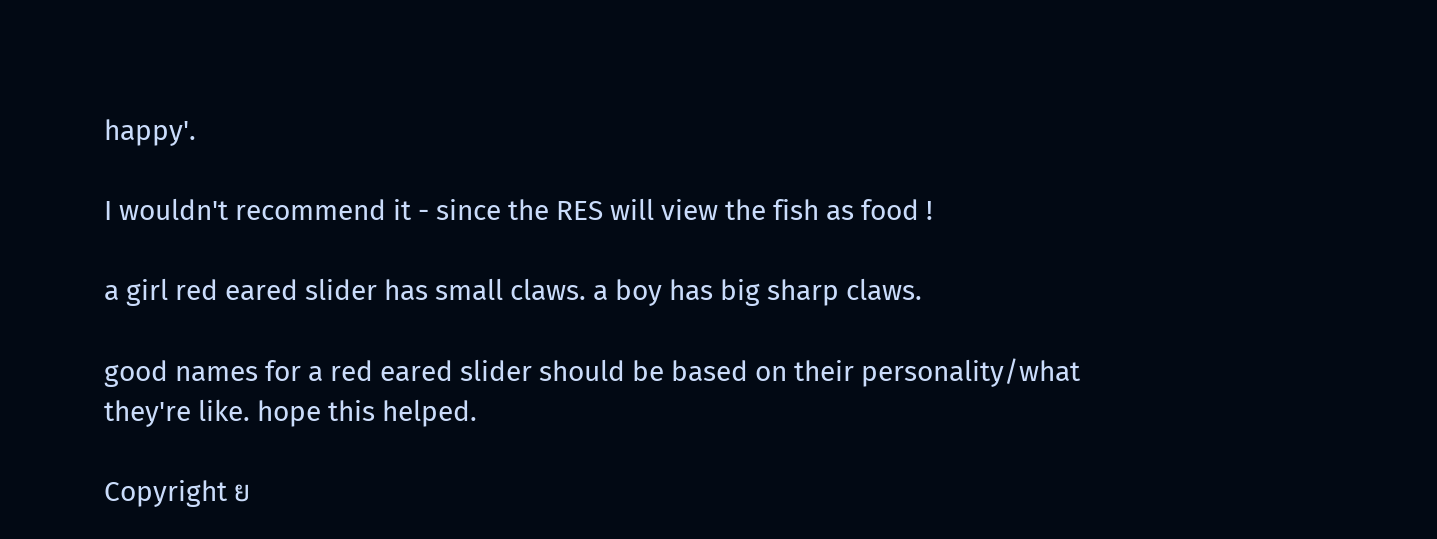happy'.

I wouldn't recommend it - since the RES will view the fish as food !

a girl red eared slider has small claws. a boy has big sharp claws.

good names for a red eared slider should be based on their personality/what they're like. hope this helped.

Copyright ย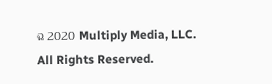ฉ 2020 Multiply Media, LLC. All Rights Reserved.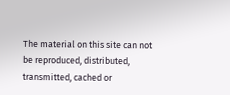The material on this site can not be reproduced, distributed, transmitted, cached or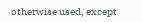otherwise used, except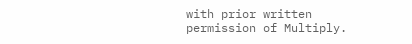with prior written permission of Multiply.